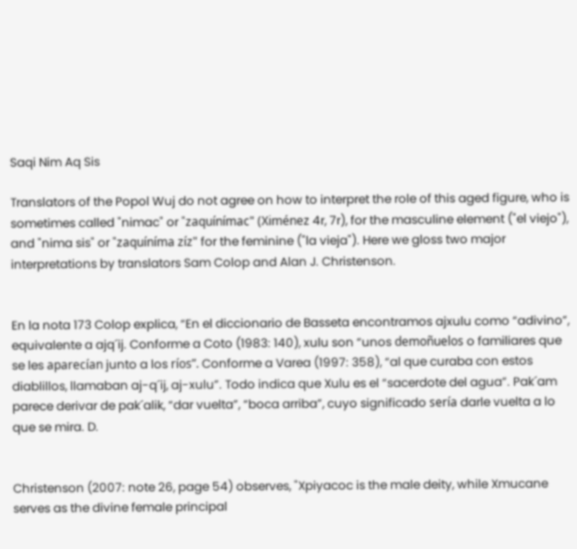Saqi Nim Aq Sis

Translators of the Popol Wuj do not agree on how to interpret the role of this aged figure, who is sometimes called "nimac" or "zaquínímac" (Ximénez 4r, 7r), for the masculine element ("el viejo"), and "nima sis" or "zaquíníma zíz" for the feminine ("la vieja"). Here we gloss two major interpretations by translators Sam Colop and Alan J. Christenson.


En la nota 173 Colop explica, “En el diccionario de Basseta encontramos ajxulu como “adivino”, equivalente a ajq´ij. Conforme a Coto (1983: 140), xulu son “unos demoñuelos o familiares que se les aparecían junto a los ríos”. Conforme a Varea (1997: 358), “al que curaba con estos diablillos, llamaban aj-q´ij, aj-xulu”. Todo indica que Xulu es el “sacerdote del agua”. Pak´am parece derivar de pak´alik, “dar vuelta”, “boca arriba”, cuyo significado sería darle vuelta a lo que se mira. D.


Christenson (2007: note 26, page 54) observes, "Xpiyacoc is the male deity, while Xmucane serves as the divine female principal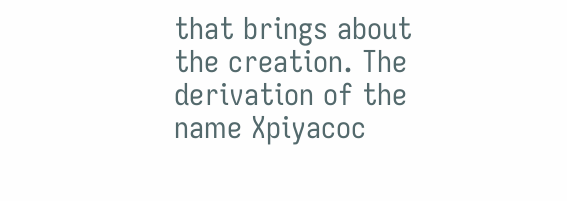that brings about the creation. The derivation of the name Xpiyacoc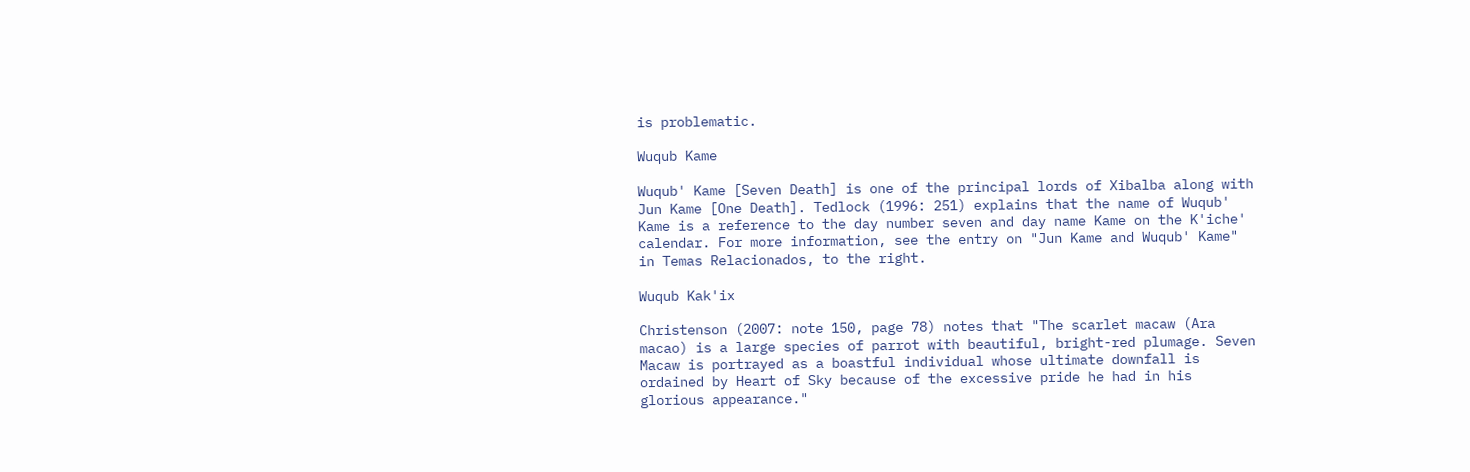is problematic.

Wuqub Kame

Wuqub' Kame [Seven Death] is one of the principal lords of Xibalba along with Jun Kame [One Death]. Tedlock (1996: 251) explains that the name of Wuqub' Kame is a reference to the day number seven and day name Kame on the K'iche' calendar. For more information, see the entry on "Jun Kame and Wuqub' Kame" in Temas Relacionados, to the right.

Wuqub Kak'ix

Christenson (2007: note 150, page 78) notes that "The scarlet macaw (Ara macao) is a large species of parrot with beautiful, bright-red plumage. Seven Macaw is portrayed as a boastful individual whose ultimate downfall is ordained by Heart of Sky because of the excessive pride he had in his glorious appearance."